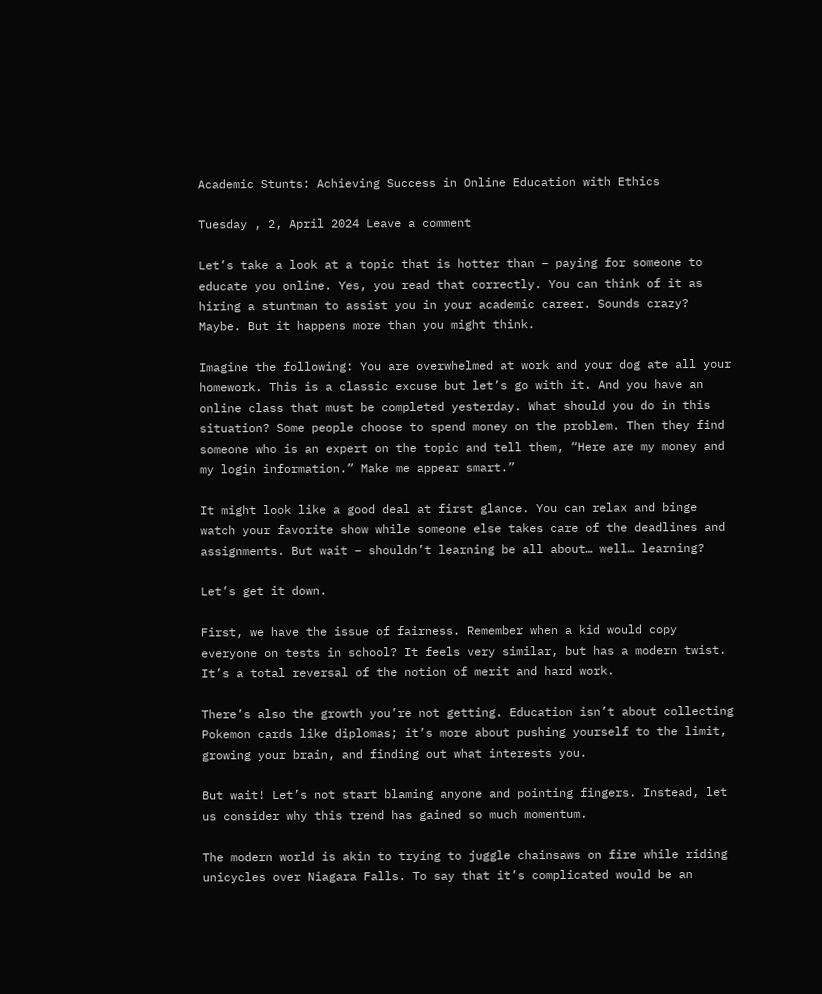Academic Stunts: Achieving Success in Online Education with Ethics

Tuesday , 2, April 2024 Leave a comment

Let’s take a look at a topic that is hotter than – paying for someone to educate you online. Yes, you read that correctly. You can think of it as hiring a stuntman to assist you in your academic career. Sounds crazy? Maybe. But it happens more than you might think.

Imagine the following: You are overwhelmed at work and your dog ate all your homework. This is a classic excuse but let’s go with it. And you have an online class that must be completed yesterday. What should you do in this situation? Some people choose to spend money on the problem. Then they find someone who is an expert on the topic and tell them, “Here are my money and my login information.” Make me appear smart.”

It might look like a good deal at first glance. You can relax and binge watch your favorite show while someone else takes care of the deadlines and assignments. But wait – shouldn’t learning be all about… well… learning?

Let’s get it down.

First, we have the issue of fairness. Remember when a kid would copy everyone on tests in school? It feels very similar, but has a modern twist. It’s a total reversal of the notion of merit and hard work.

There’s also the growth you’re not getting. Education isn’t about collecting Pokemon cards like diplomas; it’s more about pushing yourself to the limit, growing your brain, and finding out what interests you.

But wait! Let’s not start blaming anyone and pointing fingers. Instead, let us consider why this trend has gained so much momentum.

The modern world is akin to trying to juggle chainsaws on fire while riding unicycles over Niagara Falls. To say that it’s complicated would be an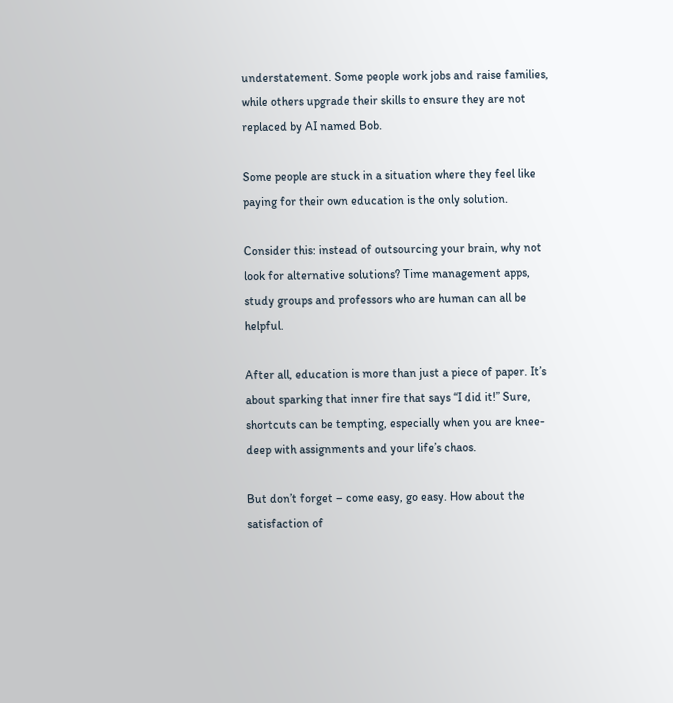understatement. Some people work jobs and raise families, while others upgrade their skills to ensure they are not replaced by AI named Bob.

Some people are stuck in a situation where they feel like paying for their own education is the only solution.

Consider this: instead of outsourcing your brain, why not look for alternative solutions? Time management apps, study groups and professors who are human can all be helpful.

After all, education is more than just a piece of paper. It’s about sparking that inner fire that says “I did it!” Sure, shortcuts can be tempting, especially when you are knee-deep with assignments and your life’s chaos.

But don’t forget – come easy, go easy. How about the satisfaction of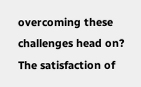overcoming these challenges head on? The satisfaction of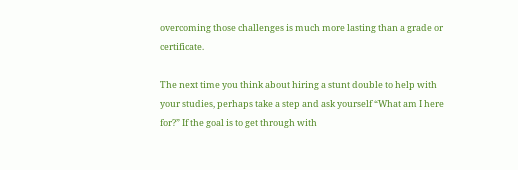overcoming those challenges is much more lasting than a grade or certificate.

The next time you think about hiring a stunt double to help with your studies, perhaps take a step and ask yourself “What am I here for?” If the goal is to get through with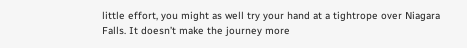little effort, you might as well try your hand at a tightrope over Niagara Falls. It doesn’t make the journey more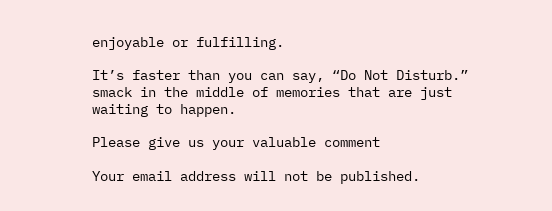enjoyable or fulfilling.

It’s faster than you can say, “Do Not Disturb.” smack in the middle of memories that are just waiting to happen.

Please give us your valuable comment

Your email address will not be published.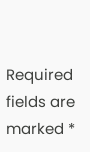Required fields are marked *